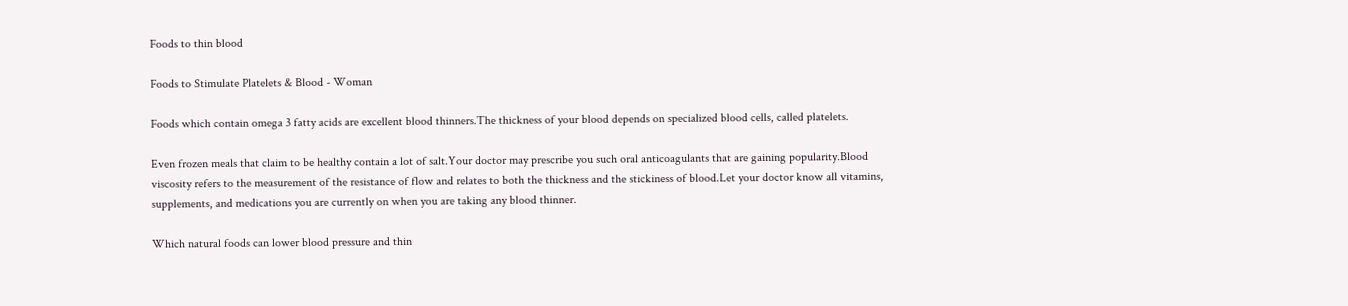Foods to thin blood

Foods to Stimulate Platelets & Blood - Woman

Foods which contain omega 3 fatty acids are excellent blood thinners.The thickness of your blood depends on specialized blood cells, called platelets.

Even frozen meals that claim to be healthy contain a lot of salt.Your doctor may prescribe you such oral anticoagulants that are gaining popularity.Blood viscosity refers to the measurement of the resistance of flow and relates to both the thickness and the stickiness of blood.Let your doctor know all vitamins, supplements, and medications you are currently on when you are taking any blood thinner.

Which natural foods can lower blood pressure and thin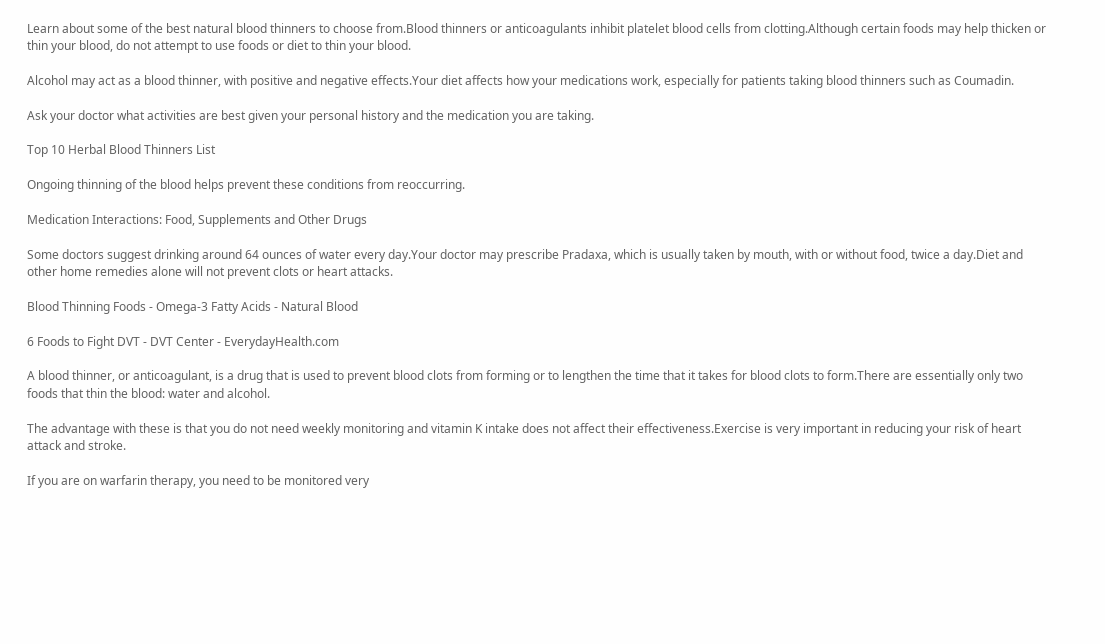Learn about some of the best natural blood thinners to choose from.Blood thinners or anticoagulants inhibit platelet blood cells from clotting.Although certain foods may help thicken or thin your blood, do not attempt to use foods or diet to thin your blood.

Alcohol may act as a blood thinner, with positive and negative effects.Your diet affects how your medications work, especially for patients taking blood thinners such as Coumadin.

Ask your doctor what activities are best given your personal history and the medication you are taking.

Top 10 Herbal Blood Thinners List

Ongoing thinning of the blood helps prevent these conditions from reoccurring.

Medication Interactions: Food, Supplements and Other Drugs

Some doctors suggest drinking around 64 ounces of water every day.Your doctor may prescribe Pradaxa, which is usually taken by mouth, with or without food, twice a day.Diet and other home remedies alone will not prevent clots or heart attacks.

Blood Thinning Foods - Omega-3 Fatty Acids - Natural Blood

6 Foods to Fight DVT - DVT Center - EverydayHealth.com

A blood thinner, or anticoagulant, is a drug that is used to prevent blood clots from forming or to lengthen the time that it takes for blood clots to form.There are essentially only two foods that thin the blood: water and alcohol.

The advantage with these is that you do not need weekly monitoring and vitamin K intake does not affect their effectiveness.Exercise is very important in reducing your risk of heart attack and stroke.

If you are on warfarin therapy, you need to be monitored very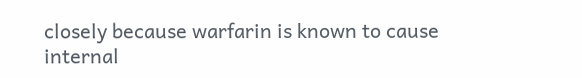closely because warfarin is known to cause internal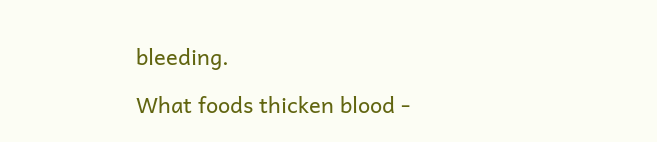bleeding.

What foods thicken blood -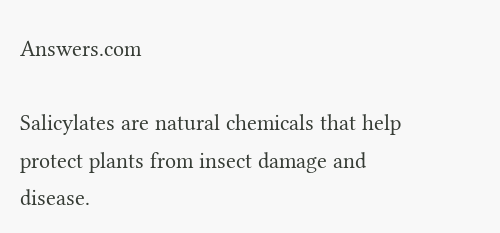Answers.com

Salicylates are natural chemicals that help protect plants from insect damage and disease.